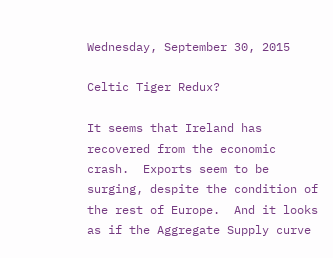Wednesday, September 30, 2015

Celtic Tiger Redux?

It seems that Ireland has recovered from the economic crash.  Exports seem to be surging, despite the condition of the rest of Europe.  And it looks as if the Aggregate Supply curve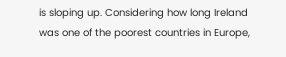is sloping up. Considering how long Ireland was one of the poorest countries in Europe,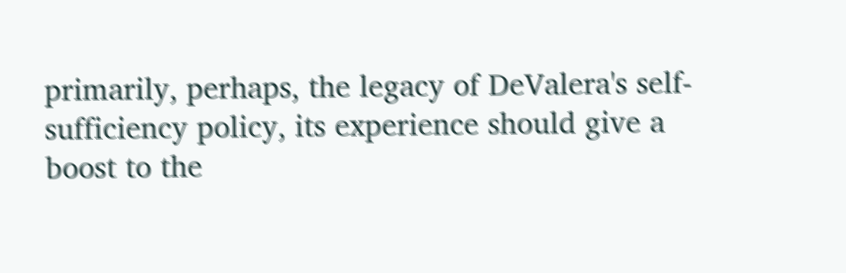primarily, perhaps, the legacy of DeValera's self-sufficiency policy, its experience should give a boost to the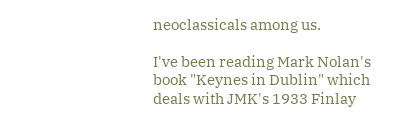neoclassicals among us.

I've been reading Mark Nolan's book "Keynes in Dublin" which deals with JMK's 1933 Finlay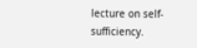lecture on self-sufficiency.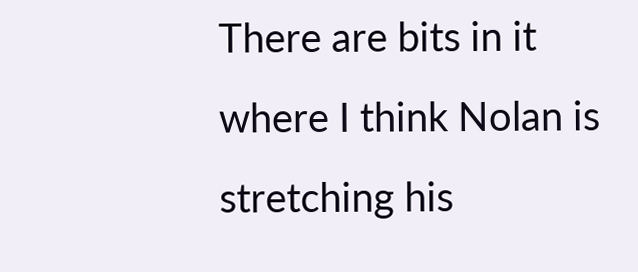There are bits in it where I think Nolan is stretching his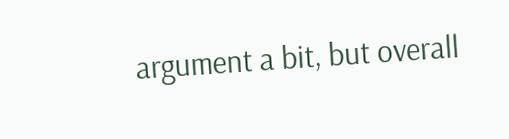argument a bit, but overall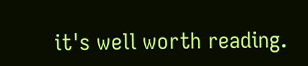it's well worth reading.